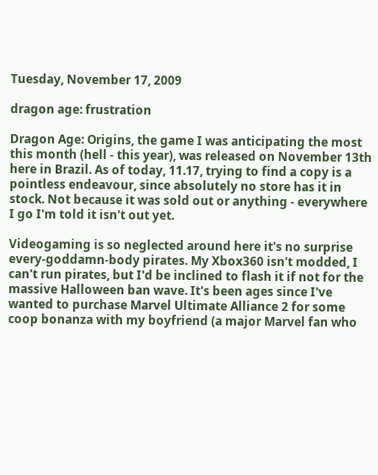Tuesday, November 17, 2009

dragon age: frustration

Dragon Age: Origins, the game I was anticipating the most this month (hell - this year), was released on November 13th here in Brazil. As of today, 11.17, trying to find a copy is a pointless endeavour, since absolutely no store has it in stock. Not because it was sold out or anything - everywhere I go I'm told it isn't out yet.

Videogaming is so neglected around here it's no surprise every-goddamn-body pirates. My Xbox360 isn't modded, I can't run pirates, but I'd be inclined to flash it if not for the massive Halloween ban wave. It's been ages since I've wanted to purchase Marvel Ultimate Alliance 2 for some coop bonanza with my boyfriend (a major Marvel fan who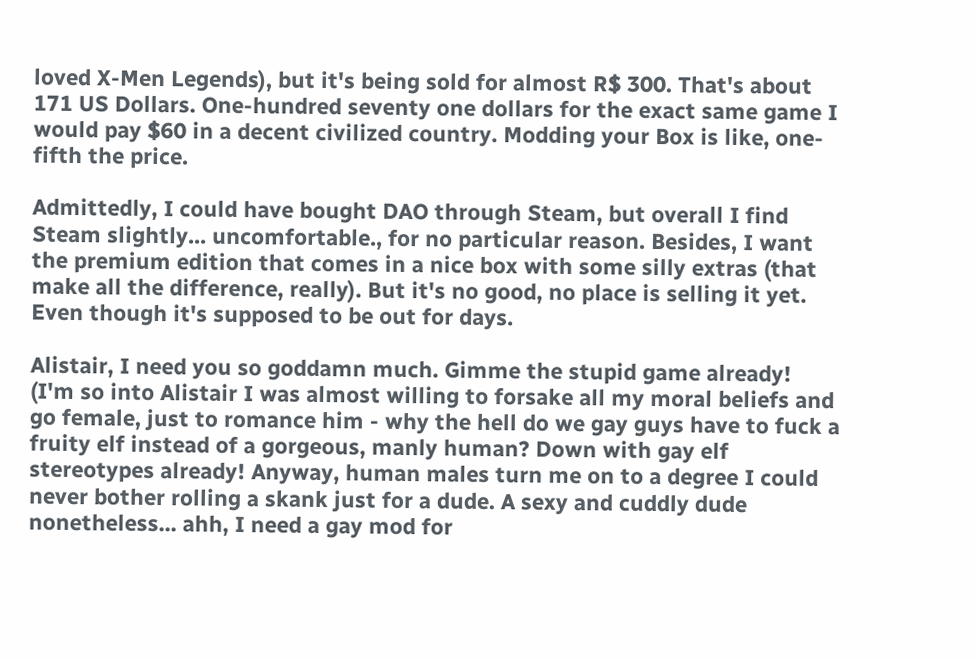loved X-Men Legends), but it's being sold for almost R$ 300. That's about 171 US Dollars. One-hundred seventy one dollars for the exact same game I would pay $60 in a decent civilized country. Modding your Box is like, one-fifth the price.

Admittedly, I could have bought DAO through Steam, but overall I find Steam slightly... uncomfortable., for no particular reason. Besides, I want the premium edition that comes in a nice box with some silly extras (that make all the difference, really). But it's no good, no place is selling it yet. Even though it's supposed to be out for days.

Alistair, I need you so goddamn much. Gimme the stupid game already!
(I'm so into Alistair I was almost willing to forsake all my moral beliefs and go female, just to romance him - why the hell do we gay guys have to fuck a fruity elf instead of a gorgeous, manly human? Down with gay elf stereotypes already! Anyway, human males turn me on to a degree I could never bother rolling a skank just for a dude. A sexy and cuddly dude nonetheless... ahh, I need a gay mod for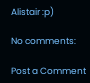Alistair :p)

No comments:

Post a Comment